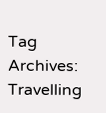Tag Archives: Travelling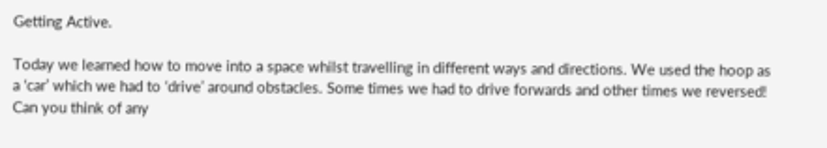Getting Active.

Today we learned how to move into a space whilst travelling in different ways and directions. We used the hoop as a ‘car’ which we had to ‘drive’ around obstacles. Some times we had to drive forwards and other times we reversed! Can you think of any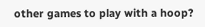other games to play with a hoop?